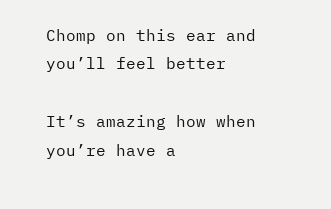Chomp on this ear and you’ll feel better

It’s amazing how when you’re have a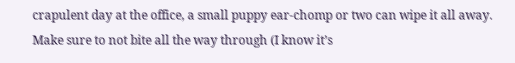crapulent day at the office, a small puppy ear-chomp or two can wipe it all away. Make sure to not bite all the way through (I know it’s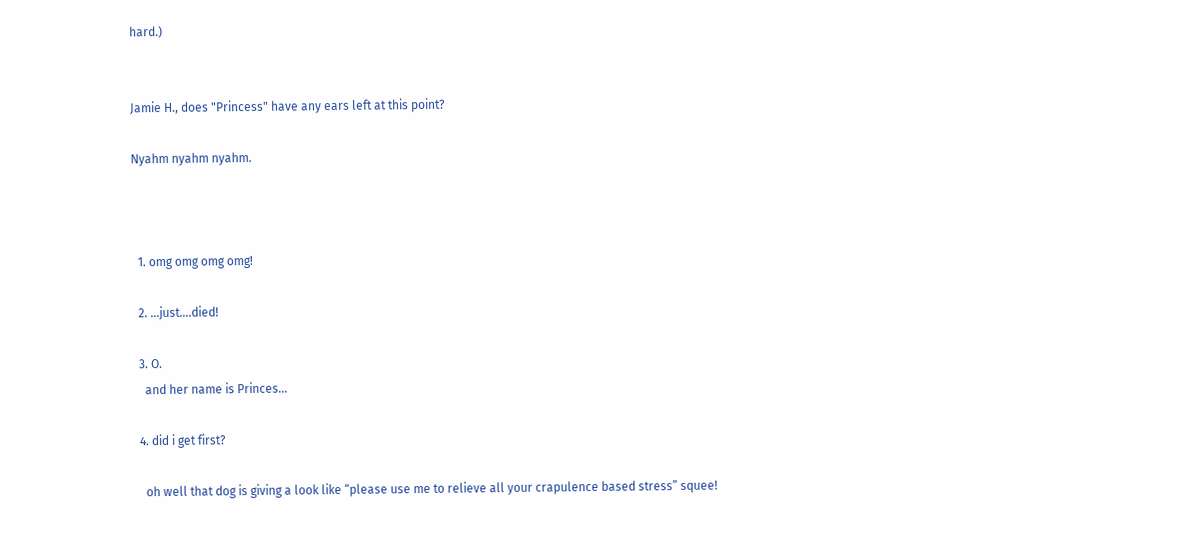hard.)


Jamie H., does "Princess" have any ears left at this point?

Nyahm nyahm nyahm.



  1. omg omg omg omg!

  2. …just….died!

  3. O.
    and her name is Princes…

  4. did i get first?

    oh well that dog is giving a look like “please use me to relieve all your crapulence based stress” squee!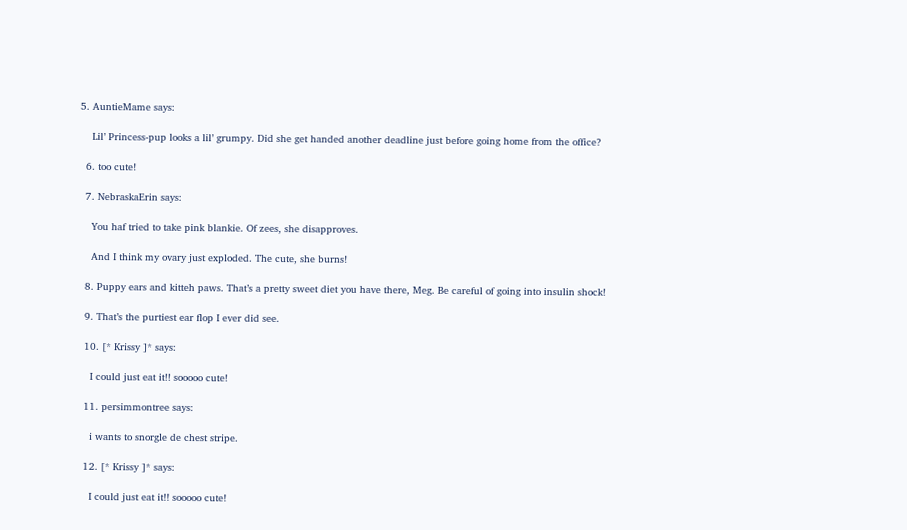5. AuntieMame says:

    Lil’ Princess-pup looks a lil’ grumpy. Did she get handed another deadline just before going home from the office?

  6. too cute!

  7. NebraskaErin says:

    You haf tried to take pink blankie. Of zees, she disapproves.

    And I think my ovary just exploded. The cute, she burns!

  8. Puppy ears and kitteh paws. That’s a pretty sweet diet you have there, Meg. Be careful of going into insulin shock!

  9. That’s the purtiest ear flop I ever did see.

  10. [* Krissy ]* says:

    I could just eat it!! sooooo cute!

  11. persimmontree says:

    i wants to snorgle de chest stripe.

  12. [* Krissy ]* says:

    I could just eat it!! sooooo cute!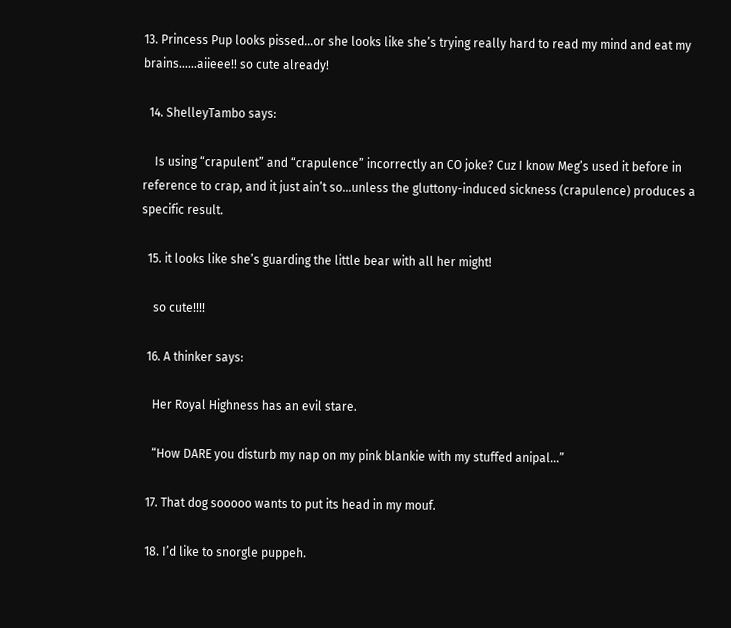13. Princess Pup looks pissed…or she looks like she’s trying really hard to read my mind and eat my brains……aiieee!! so cute already!

  14. ShelleyTambo says:

    Is using “crapulent” and “crapulence” incorrectly an CO joke? Cuz I know Meg’s used it before in reference to crap, and it just ain’t so…unless the gluttony-induced sickness (crapulence) produces a specific result.

  15. it looks like she’s guarding the little bear with all her might!

    so cute!!!!

  16. A thinker says:

    Her Royal Highness has an evil stare.

    “How DARE you disturb my nap on my pink blankie with my stuffed anipal…”

  17. That dog sooooo wants to put its head in my mouf.

  18. I’d like to snorgle puppeh.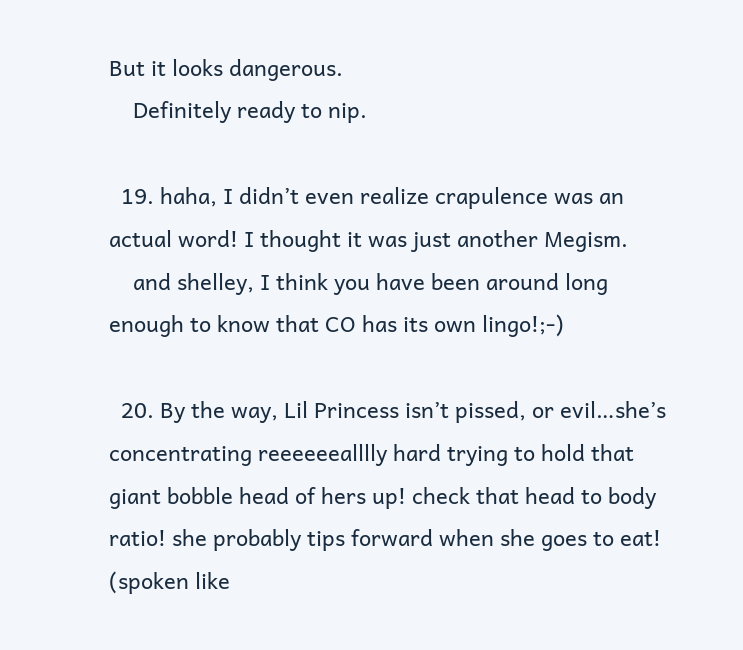But it looks dangerous.
    Definitely ready to nip.

  19. haha, I didn’t even realize crapulence was an actual word! I thought it was just another Megism.
    and shelley, I think you have been around long enough to know that CO has its own lingo!;-)

  20. By the way, Lil Princess isn’t pissed, or evil…she’s concentrating reeeeeealllly hard trying to hold that giant bobble head of hers up! check that head to body ratio! she probably tips forward when she goes to eat! (spoken like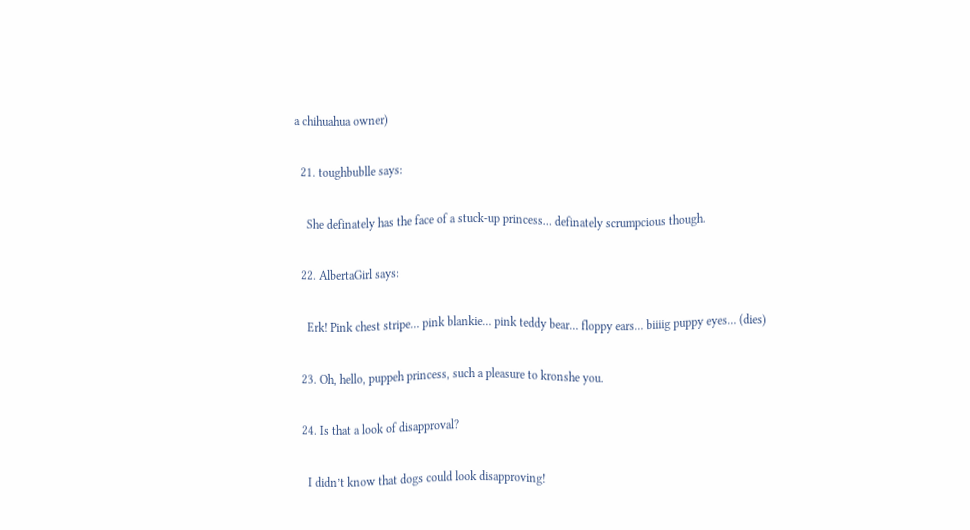a chihuahua owner)

  21. toughbublle says:

    She definately has the face of a stuck-up princess… definately scrumpcious though.

  22. AlbertaGirl says:

    Erk! Pink chest stripe… pink blankie… pink teddy bear… floppy ears… biiiig puppy eyes… (dies)

  23. Oh, hello, puppeh princess, such a pleasure to kronshe you.

  24. Is that a look of disapproval?

    I didn’t know that dogs could look disapproving!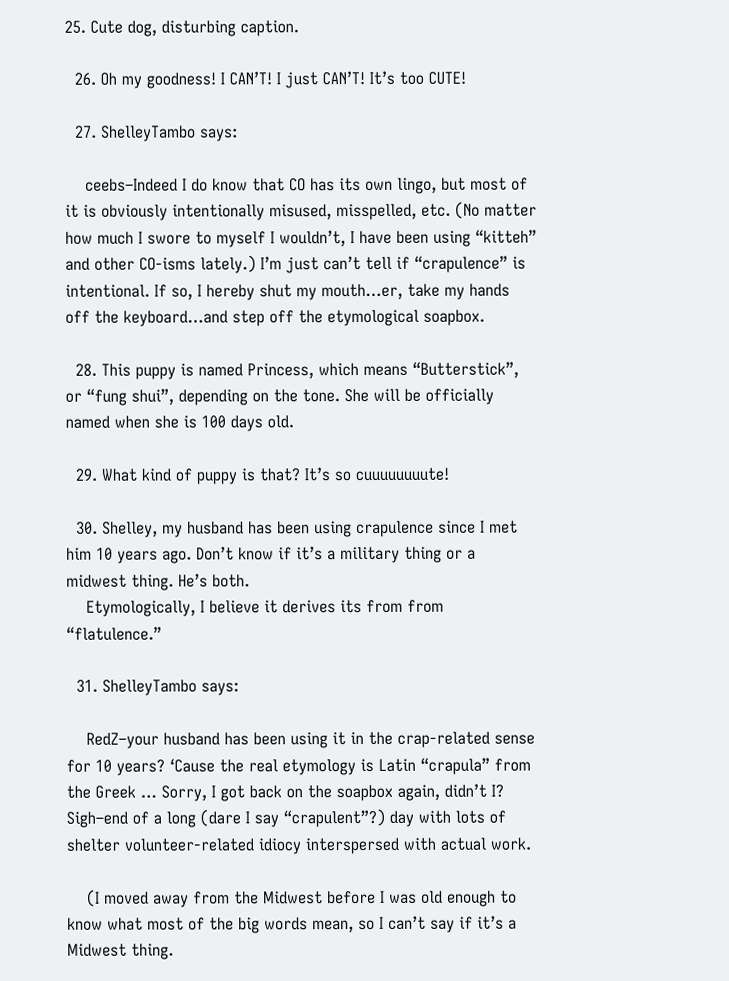25. Cute dog, disturbing caption.

  26. Oh my goodness! I CAN’T! I just CAN’T! It’s too CUTE!

  27. ShelleyTambo says:

    ceebs–Indeed I do know that CO has its own lingo, but most of it is obviously intentionally misused, misspelled, etc. (No matter how much I swore to myself I wouldn’t, I have been using “kitteh” and other CO-isms lately.) I’m just can’t tell if “crapulence” is intentional. If so, I hereby shut my mouth…er, take my hands off the keyboard…and step off the etymological soapbox.

  28. This puppy is named Princess, which means “Butterstick”, or “fung shui”, depending on the tone. She will be officially named when she is 100 days old.

  29. What kind of puppy is that? It’s so cuuuuuuuute!

  30. Shelley, my husband has been using crapulence since I met him 10 years ago. Don’t know if it’s a military thing or a midwest thing. He’s both.
    Etymologically, I believe it derives its from from “flatulence.”

  31. ShelleyTambo says:

    RedZ–your husband has been using it in the crap-related sense for 10 years? ‘Cause the real etymology is Latin “crapula” from the Greek … Sorry, I got back on the soapbox again, didn’t I? Sigh–end of a long (dare I say “crapulent”?) day with lots of shelter volunteer-related idiocy interspersed with actual work.

    (I moved away from the Midwest before I was old enough to know what most of the big words mean, so I can’t say if it’s a Midwest thing.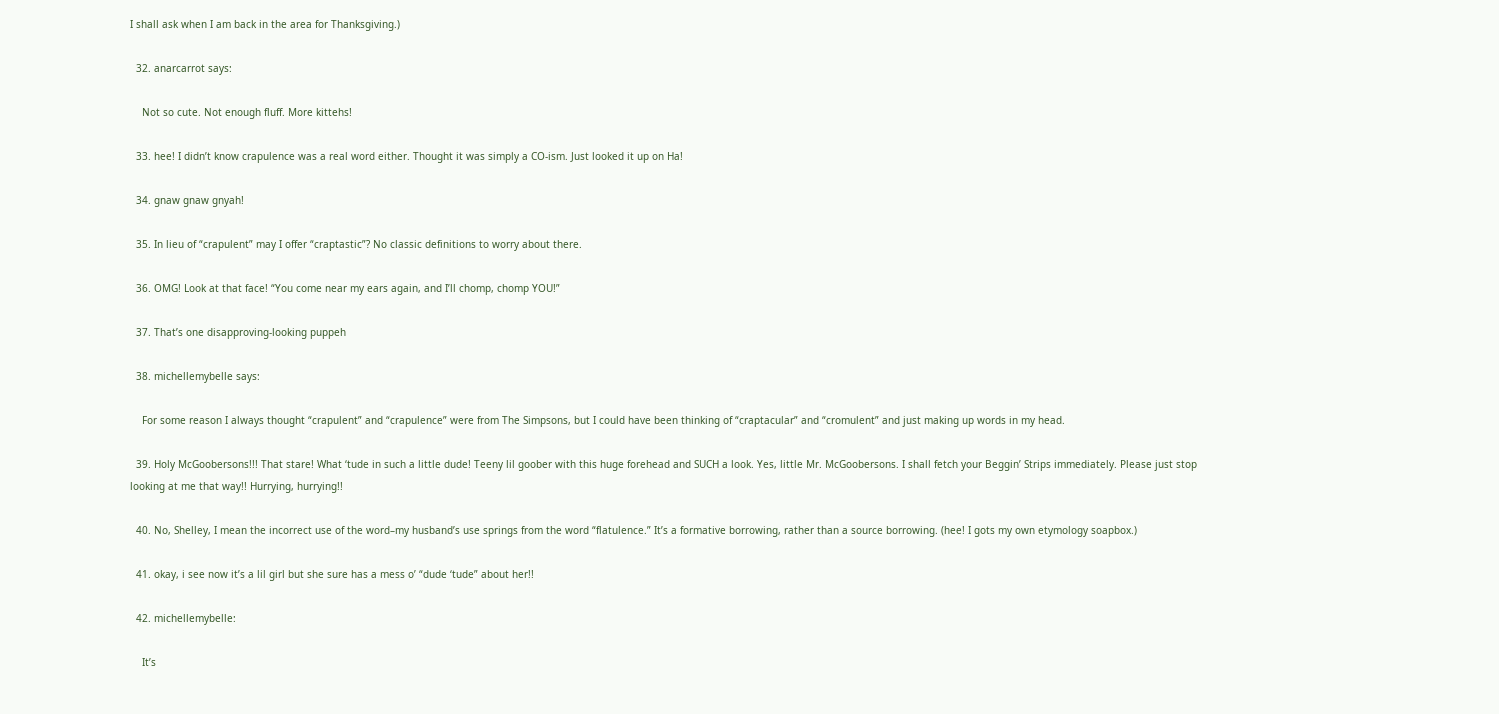I shall ask when I am back in the area for Thanksgiving.)

  32. anarcarrot says:

    Not so cute. Not enough fluff. More kittehs!

  33. hee! I didn’t know crapulence was a real word either. Thought it was simply a CO-ism. Just looked it up on Ha!

  34. gnaw gnaw gnyah!

  35. In lieu of “crapulent” may I offer “craptastic”? No classic definitions to worry about there.

  36. OMG! Look at that face! “You come near my ears again, and I’ll chomp, chomp YOU!”

  37. That’s one disapproving-looking puppeh

  38. michellemybelle says:

    For some reason I always thought “crapulent” and “crapulence” were from The Simpsons, but I could have been thinking of “craptacular” and “cromulent” and just making up words in my head.

  39. Holy McGoobersons!!! That stare! What ‘tude in such a little dude! Teeny lil goober with this huge forehead and SUCH a look. Yes, little Mr. McGoobersons. I shall fetch your Beggin’ Strips immediately. Please just stop looking at me that way!! Hurrying, hurrying!!

  40. No, Shelley, I mean the incorrect use of the word–my husband’s use springs from the word “flatulence.” It’s a formative borrowing, rather than a source borrowing. (hee! I gots my own etymology soapbox.)

  41. okay, i see now it’s a lil girl but she sure has a mess o’ “dude ‘tude” about her!!

  42. michellemybelle:

    It’s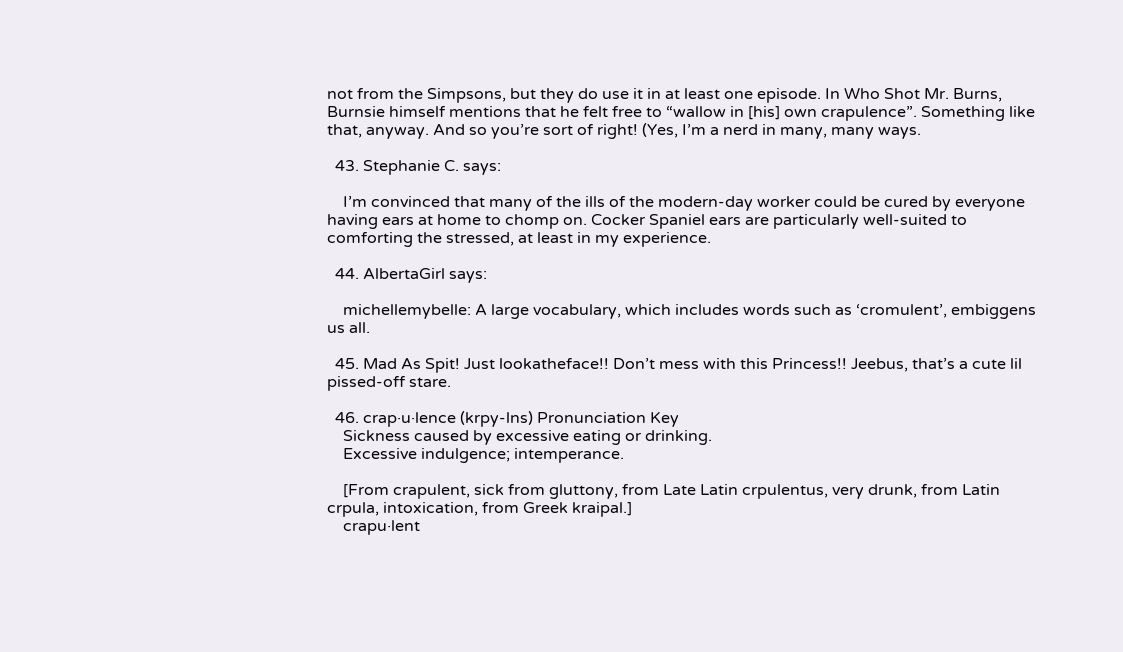not from the Simpsons, but they do use it in at least one episode. In Who Shot Mr. Burns, Burnsie himself mentions that he felt free to “wallow in [his] own crapulence”. Something like that, anyway. And so you’re sort of right! (Yes, I’m a nerd in many, many ways.

  43. Stephanie C. says:

    I’m convinced that many of the ills of the modern-day worker could be cured by everyone having ears at home to chomp on. Cocker Spaniel ears are particularly well-suited to comforting the stressed, at least in my experience.

  44. AlbertaGirl says:

    michellemybelle: A large vocabulary, which includes words such as ‘cromulent’, embiggens us all.

  45. Mad As Spit! Just lookatheface!! Don’t mess with this Princess!! Jeebus, that’s a cute lil pissed-off stare.

  46. crap·u·lence (krpy-lns) Pronunciation Key
    Sickness caused by excessive eating or drinking.
    Excessive indulgence; intemperance.

    [From crapulent, sick from gluttony, from Late Latin crpulentus, very drunk, from Latin crpula, intoxication, from Greek kraipal.]
    crapu·lent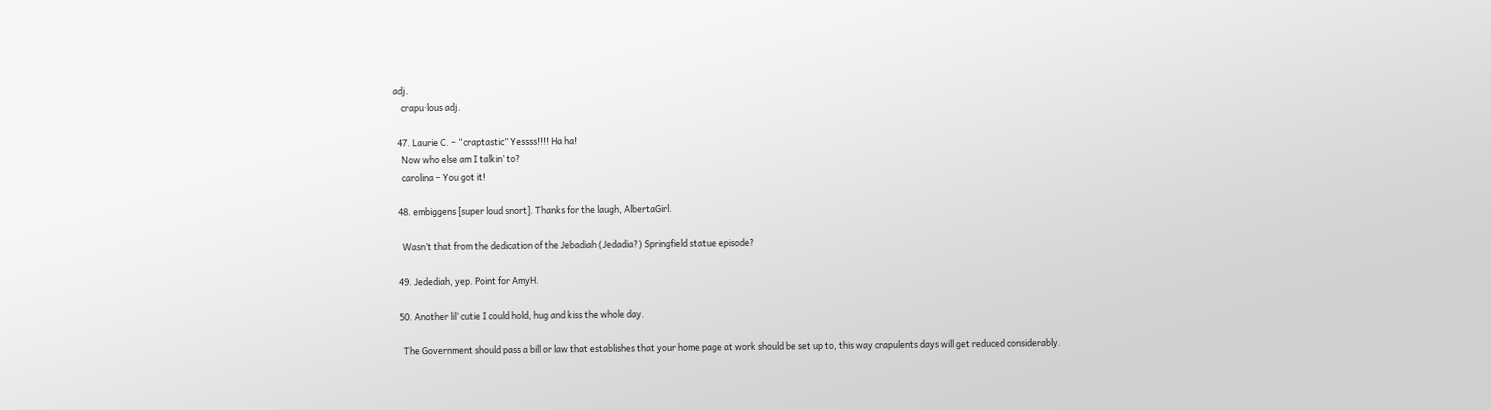adj.
    crapu·lous adj.

  47. Laurie C. – “craptastic” Yessss!!!! Ha ha!
    Now who else am I talkin’ to?
    carolina – You got it!

  48. embiggens [super loud snort]. Thanks for the laugh, AlbertaGirl.

    Wasn’t that from the dedication of the Jebadiah (Jedadia?) Springfield statue episode?

  49. Jedediah, yep. Point for AmyH.

  50. Another lil’ cutie I could hold, hug and kiss the whole day.

    The Government should pass a bill or law that establishes that your home page at work should be set up to, this way crapulents days will get reduced considerably.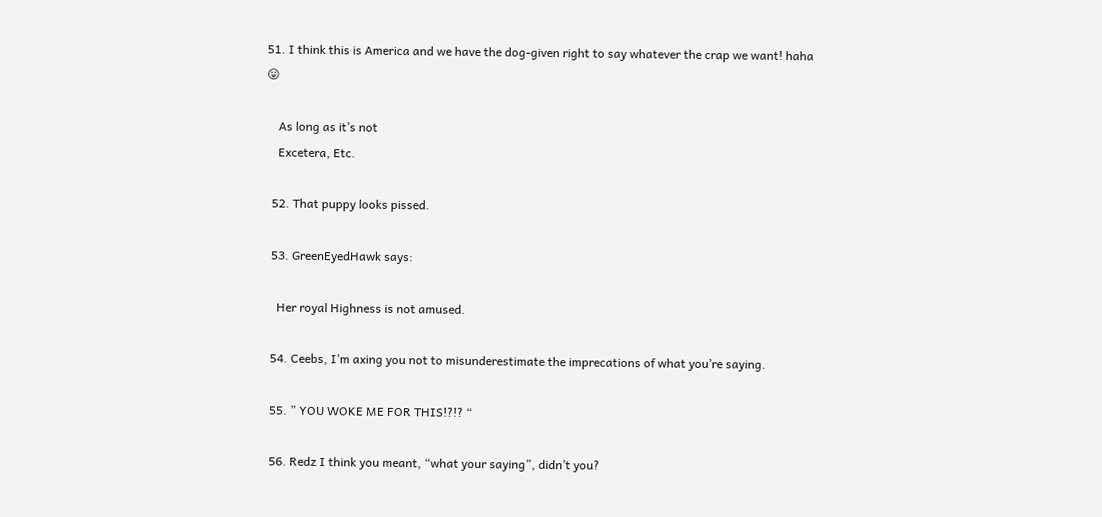51. I think this is America and we have the dog-given right to say whatever the crap we want! haha 😛

    As long as it’s not
    Excetera, Etc.

  52. That puppy looks pissed.

  53. GreenEyedHawk says:

    Her royal Highness is not amused.

  54. Ceebs, I’m axing you not to misunderestimate the imprecations of what you’re saying.

  55. ” YOU WOKE ME FOR THIS!?!? “

  56. Redz I think you meant, “what your saying”, didn’t you?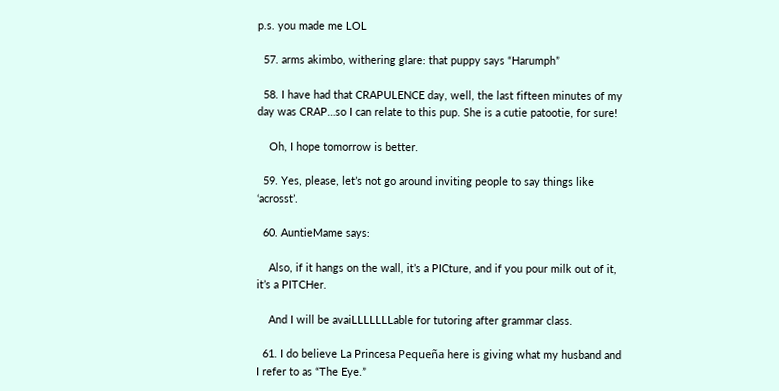p.s. you made me LOL

  57. arms akimbo, withering glare: that puppy says “Harumph”

  58. I have had that CRAPULENCE day, well, the last fifteen minutes of my day was CRAP…so I can relate to this pup. She is a cutie patootie, for sure!

    Oh, I hope tomorrow is better.

  59. Yes, please, let’s not go around inviting people to say things like ‘acrosst’.

  60. AuntieMame says:

    Also, if it hangs on the wall, it’s a PICture, and if you pour milk out of it, it’s a PITCHer.

    And I will be avaiLLLLLLLable for tutoring after grammar class.

  61. I do believe La Princesa Pequeña here is giving what my husband and I refer to as “The Eye.”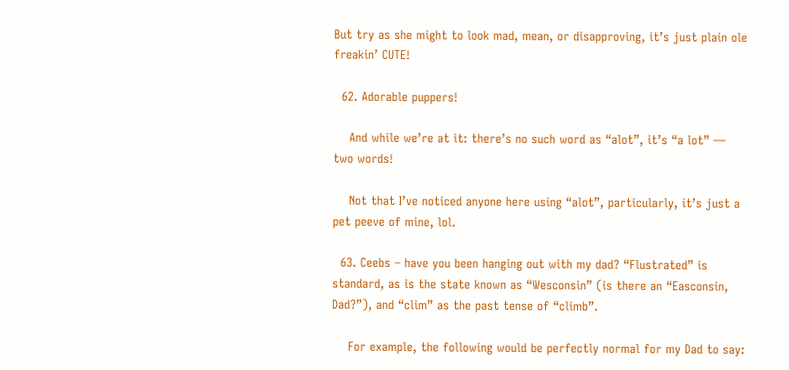But try as she might to look mad, mean, or disapproving, it’s just plain ole freakin’ CUTE!

  62. Adorable puppers!

    And while we’re at it: there’s no such word as “alot”, it’s “a lot” — two words!

    Not that I’ve noticed anyone here using “alot”, particularly, it’s just a pet peeve of mine, lol.

  63. Ceebs – have you been hanging out with my dad? “Flustrated” is standard, as is the state known as “Wesconsin” (is there an “Easconsin, Dad?”), and “clim” as the past tense of “climb”.

    For example, the following would be perfectly normal for my Dad to say: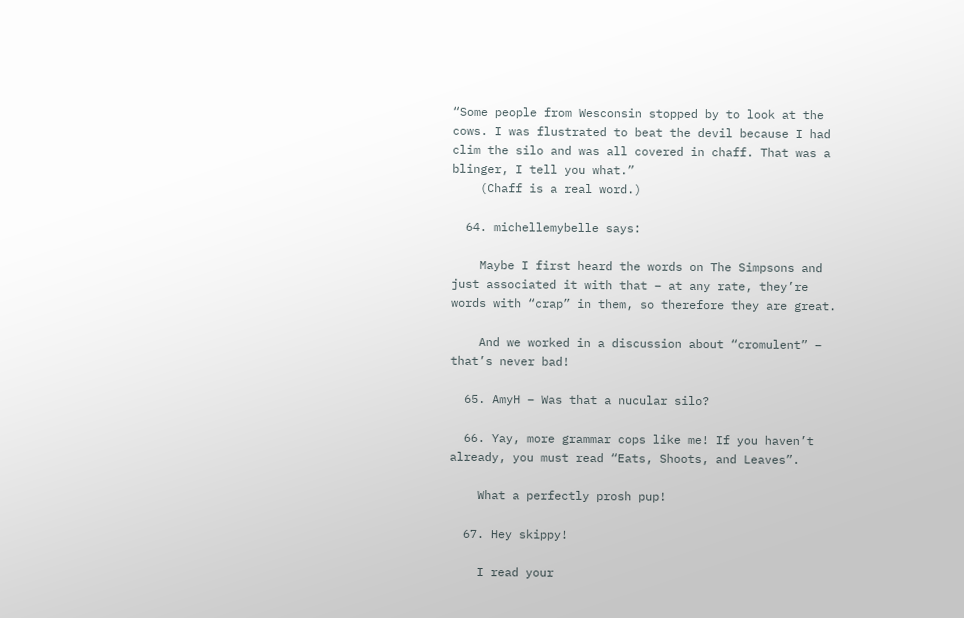“Some people from Wesconsin stopped by to look at the cows. I was flustrated to beat the devil because I had clim the silo and was all covered in chaff. That was a blinger, I tell you what.”
    (Chaff is a real word.)

  64. michellemybelle says:

    Maybe I first heard the words on The Simpsons and just associated it with that – at any rate, they’re words with “crap” in them, so therefore they are great.

    And we worked in a discussion about “cromulent” – that’s never bad!

  65. AmyH – Was that a nucular silo?

  66. Yay, more grammar cops like me! If you haven’t already, you must read “Eats, Shoots, and Leaves”.

    What a perfectly prosh pup!

  67. Hey skippy!

    I read your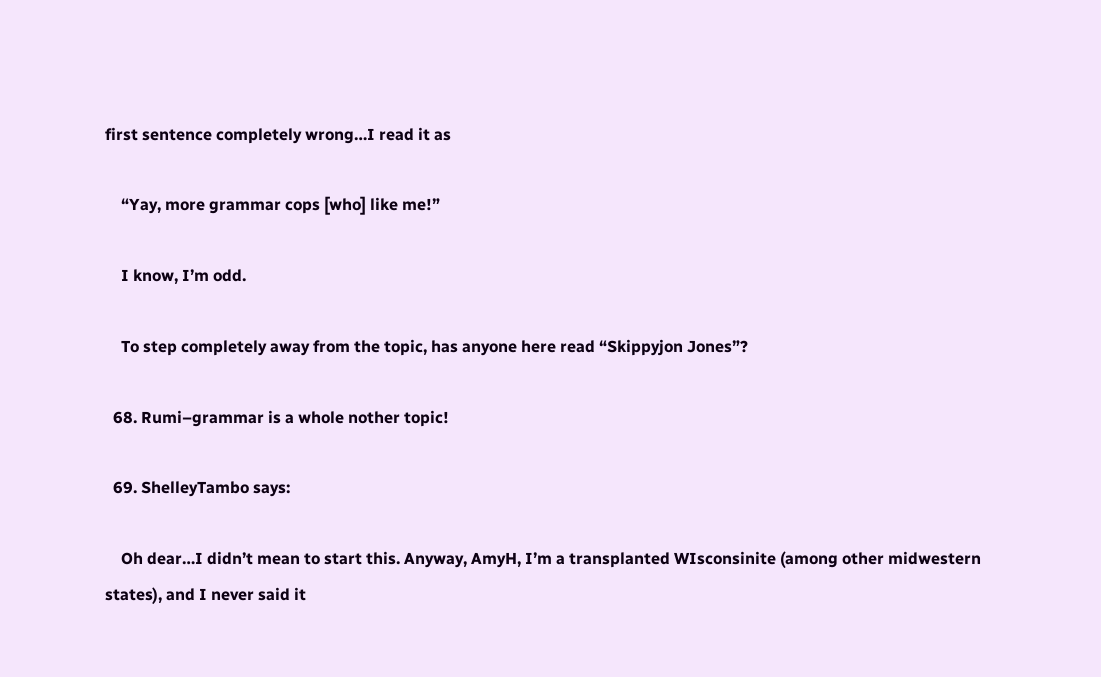first sentence completely wrong…I read it as

    “Yay, more grammar cops [who] like me!”

    I know, I’m odd.

    To step completely away from the topic, has anyone here read “Skippyjon Jones”?

  68. Rumi–grammar is a whole nother topic!

  69. ShelleyTambo says:

    Oh dear…I didn’t mean to start this. Anyway, AmyH, I’m a transplanted WIsconsinite (among other midwestern states), and I never said it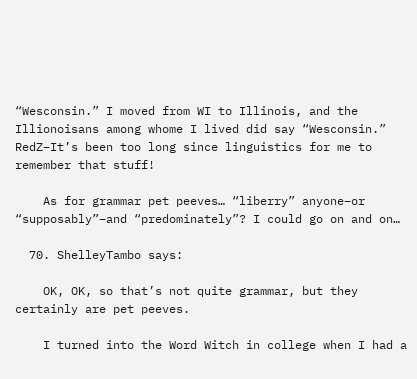“Wesconsin.” I moved from WI to Illinois, and the Illionoisans among whome I lived did say “Wesconsin.” RedZ–It’s been too long since linguistics for me to remember that stuff!

    As for grammar pet peeves… “liberry” anyone–or “supposably”–and “predominately”? I could go on and on…

  70. ShelleyTambo says:

    OK, OK, so that’s not quite grammar, but they certainly are pet peeves.

    I turned into the Word Witch in college when I had a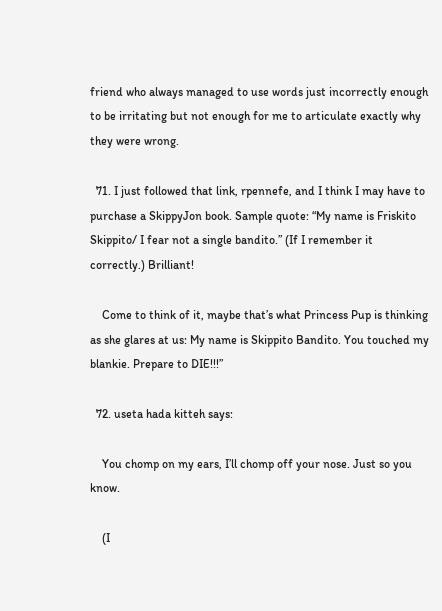friend who always managed to use words just incorrectly enough to be irritating but not enough for me to articulate exactly why they were wrong.

  71. I just followed that link, rpennefe, and I think I may have to purchase a SkippyJon book. Sample quote: “My name is Friskito Skippito/ I fear not a single bandito.” (If I remember it correctly.) Brilliant!

    Come to think of it, maybe that’s what Princess Pup is thinking as she glares at us: My name is Skippito Bandito. You touched my blankie. Prepare to DIE!!!”

  72. useta hada kitteh says:

    You chomp on my ears, I’ll chomp off your nose. Just so you know.

    (I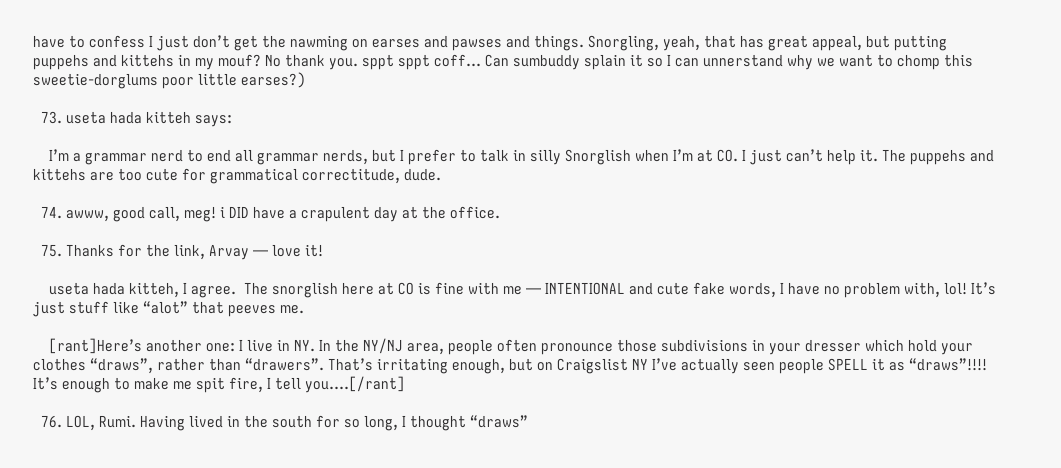have to confess I just don’t get the nawming on earses and pawses and things. Snorgling, yeah, that has great appeal, but putting puppehs and kittehs in my mouf? No thank you. sppt sppt coff… Can sumbuddy splain it so I can unnerstand why we want to chomp this sweetie-dorglums poor little earses?)

  73. useta hada kitteh says:

    I’m a grammar nerd to end all grammar nerds, but I prefer to talk in silly Snorglish when I’m at CO. I just can’t help it. The puppehs and kittehs are too cute for grammatical correctitude, dude.

  74. awww, good call, meg! i DID have a crapulent day at the office.

  75. Thanks for the link, Arvay — love it!

    useta hada kitteh, I agree.  The snorglish here at CO is fine with me — INTENTIONAL and cute fake words, I have no problem with, lol! It’s just stuff like “alot” that peeves me.

    [rant]Here’s another one: I live in NY. In the NY/NJ area, people often pronounce those subdivisions in your dresser which hold your clothes “draws”, rather than “drawers”. That’s irritating enough, but on Craigslist NY I’ve actually seen people SPELL it as “draws”!!!! It’s enough to make me spit fire, I tell you….[/rant]

  76. LOL, Rumi. Having lived in the south for so long, I thought “draws”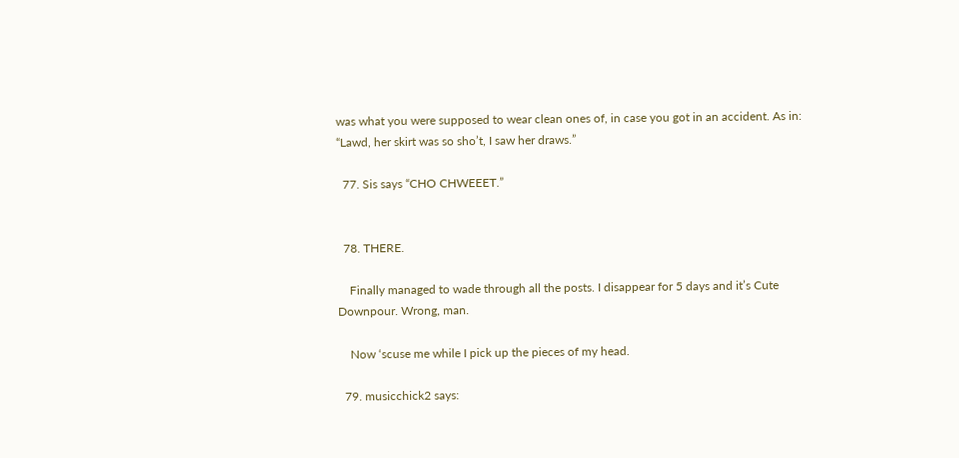was what you were supposed to wear clean ones of, in case you got in an accident. As in: “Lawd, her skirt was so sho’t, I saw her draws.”

  77. Sis says “CHO CHWEEET.”


  78. THERE.

    Finally managed to wade through all the posts. I disappear for 5 days and it’s Cute Downpour. Wrong, man.

    Now ‘scuse me while I pick up the pieces of my head.

  79. musicchick2 says: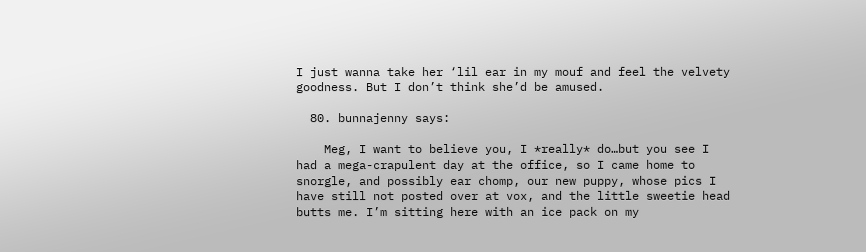I just wanna take her ‘lil ear in my mouf and feel the velvety goodness. But I don’t think she’d be amused.

  80. bunnajenny says:

    Meg, I want to believe you, I *really* do…but you see I had a mega-crapulent day at the office, so I came home to snorgle, and possibly ear chomp, our new puppy, whose pics I have still not posted over at vox, and the little sweetie head butts me. I’m sitting here with an ice pack on my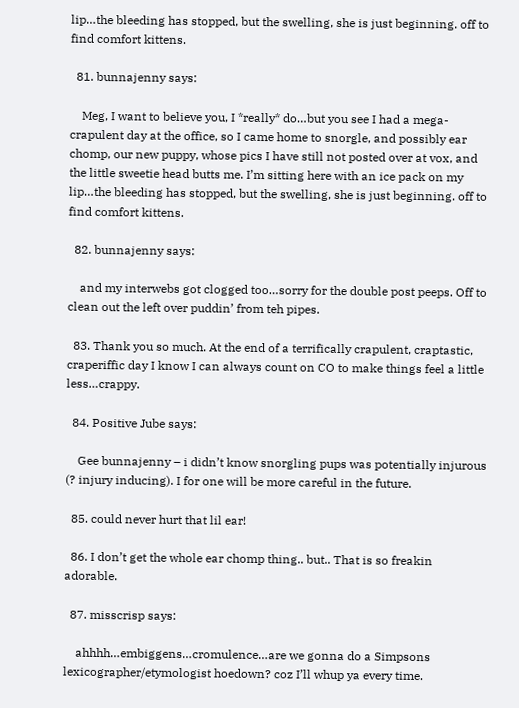lip…the bleeding has stopped, but the swelling, she is just beginning. off to find comfort kittens.

  81. bunnajenny says:

    Meg, I want to believe you, I *really* do…but you see I had a mega-crapulent day at the office, so I came home to snorgle, and possibly ear chomp, our new puppy, whose pics I have still not posted over at vox, and the little sweetie head butts me. I’m sitting here with an ice pack on my lip…the bleeding has stopped, but the swelling, she is just beginning. off to find comfort kittens.

  82. bunnajenny says:

    and my interwebs got clogged too…sorry for the double post peeps. Off to clean out the left over puddin’ from teh pipes.

  83. Thank you so much. At the end of a terrifically crapulent, craptastic, craperiffic day I know I can always count on CO to make things feel a little less…crappy.

  84. Positive Jube says:

    Gee bunnajenny – i didn’t know snorgling pups was potentially injurous (? injury inducing). I for one will be more careful in the future.

  85. could never hurt that lil ear!

  86. I don’t get the whole ear chomp thing.. but.. That is so freakin adorable.

  87. misscrisp says:

    ahhhh…embiggens…cromulence…are we gonna do a Simpsons lexicographer/etymologist hoedown? coz I’ll whup ya every time.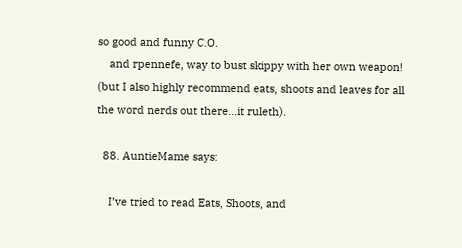so good and funny C.O.
    and rpennefe, way to bust skippy with her own weapon! (but I also highly recommend eats, shoots and leaves for all the word nerds out there…it ruleth).

  88. AuntieMame says:

    I’ve tried to read Eats, Shoots, and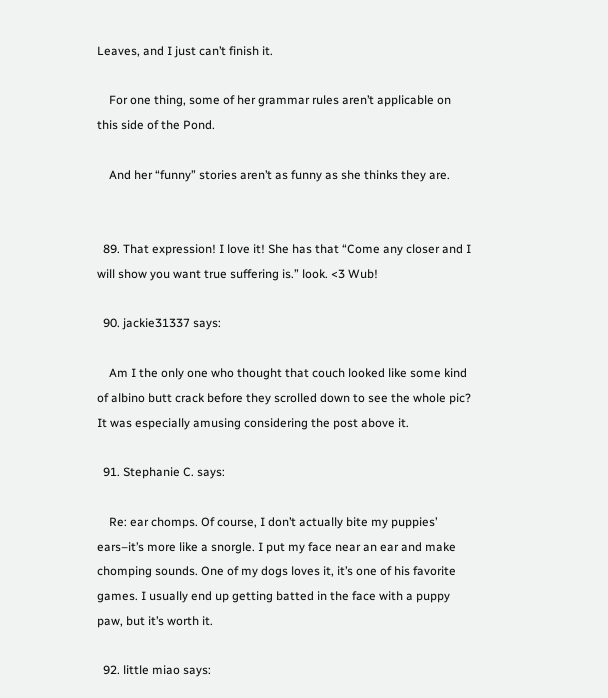Leaves, and I just can’t finish it.

    For one thing, some of her grammar rules aren’t applicable on this side of the Pond.

    And her “funny” stories aren’t as funny as she thinks they are.


  89. That expression! I love it! She has that “Come any closer and I will show you want true suffering is.” look. <3 Wub!

  90. jackie31337 says:

    Am I the only one who thought that couch looked like some kind of albino butt crack before they scrolled down to see the whole pic? It was especially amusing considering the post above it.

  91. Stephanie C. says:

    Re: ear chomps. Of course, I don’t actually bite my puppies’ ears–it’s more like a snorgle. I put my face near an ear and make chomping sounds. One of my dogs loves it, it’s one of his favorite games. I usually end up getting batted in the face with a puppy paw, but it’s worth it.

  92. little miao says: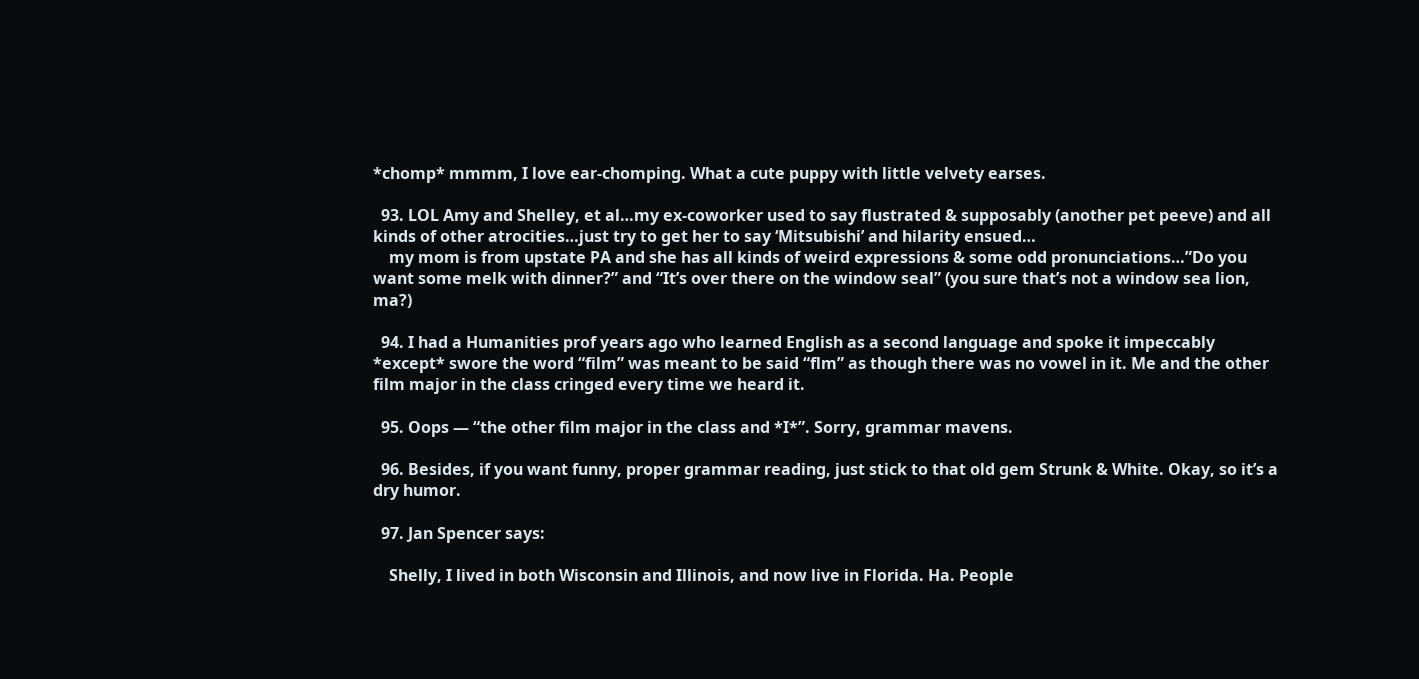*chomp* mmmm, I love ear-chomping. What a cute puppy with little velvety earses.

  93. LOL Amy and Shelley, et al…my ex-coworker used to say flustrated & supposably (another pet peeve) and all kinds of other atrocities…just try to get her to say ‘Mitsubishi’ and hilarity ensued…
    my mom is from upstate PA and she has all kinds of weird expressions & some odd pronunciations…”Do you want some melk with dinner?” and “It’s over there on the window seal” (you sure that’s not a window sea lion, ma?)

  94. I had a Humanities prof years ago who learned English as a second language and spoke it impeccably *except* swore the word “film” was meant to be said “flm” as though there was no vowel in it. Me and the other film major in the class cringed every time we heard it.

  95. Oops — “the other film major in the class and *I*”. Sorry, grammar mavens.

  96. Besides, if you want funny, proper grammar reading, just stick to that old gem Strunk & White. Okay, so it’s a dry humor.

  97. Jan Spencer says:

    Shelly, I lived in both Wisconsin and Illinois, and now live in Florida. Ha. People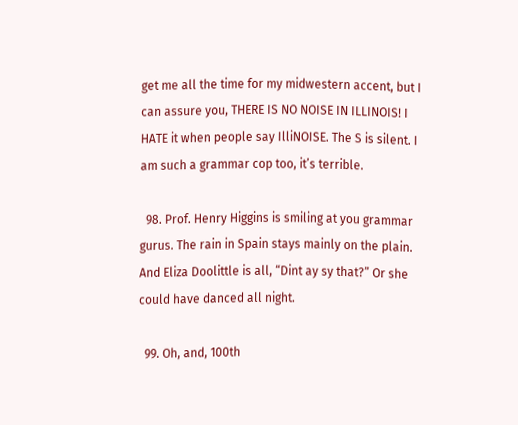get me all the time for my midwestern accent, but I can assure you, THERE IS NO NOISE IN ILLINOIS! I HATE it when people say IlliNOISE. The S is silent. I am such a grammar cop too, it’s terrible.

  98. Prof. Henry Higgins is smiling at you grammar gurus. The rain in Spain stays mainly on the plain. And Eliza Doolittle is all, “Dint ay sy that?” Or she could have danced all night.

  99. Oh, and, 100th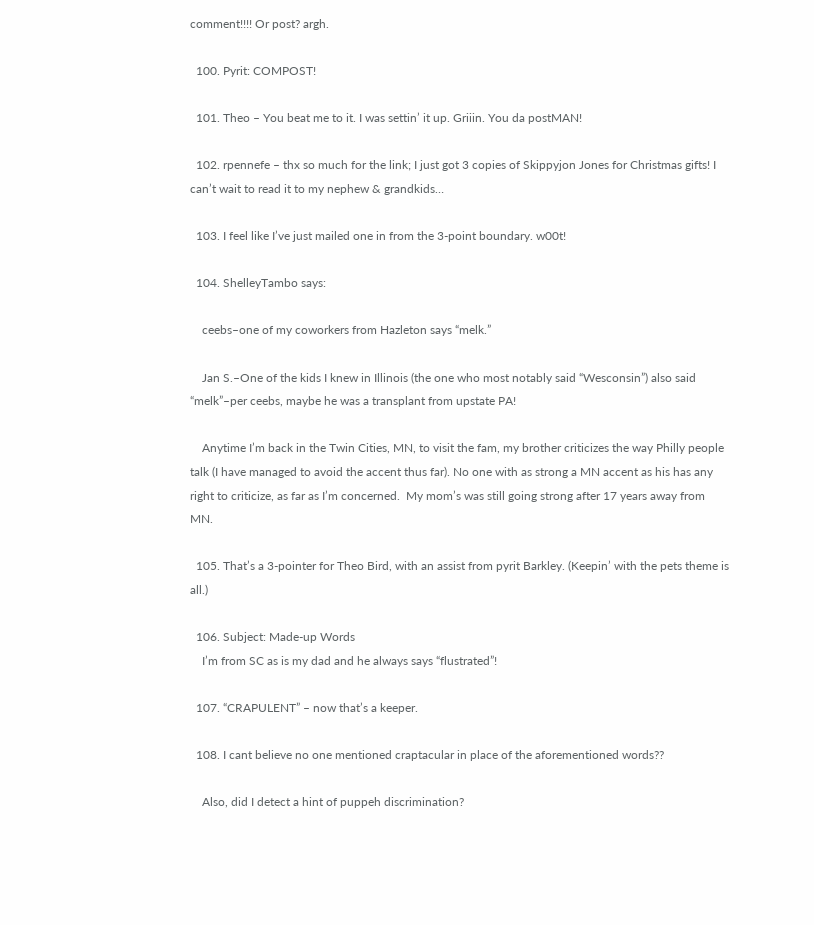comment!!!! Or post? argh.

  100. Pyrit: COMPOST!

  101. Theo – You beat me to it. I was settin’ it up. Griiin. You da postMAN!

  102. rpennefe – thx so much for the link; I just got 3 copies of Skippyjon Jones for Christmas gifts! I can’t wait to read it to my nephew & grandkids…

  103. I feel like I’ve just mailed one in from the 3-point boundary. w00t!

  104. ShelleyTambo says:

    ceebs–one of my coworkers from Hazleton says “melk.”

    Jan S.–One of the kids I knew in Illinois (the one who most notably said “Wesconsin”) also said “melk”–per ceebs, maybe he was a transplant from upstate PA!

    Anytime I’m back in the Twin Cities, MN, to visit the fam, my brother criticizes the way Philly people talk (I have managed to avoid the accent thus far). No one with as strong a MN accent as his has any right to criticize, as far as I’m concerned.  My mom’s was still going strong after 17 years away from MN.

  105. That’s a 3-pointer for Theo Bird, with an assist from pyrit Barkley. (Keepin’ with the pets theme is all.)

  106. Subject: Made-up Words
    I’m from SC as is my dad and he always says “flustrated”!

  107. “CRAPULENT” – now that’s a keeper.

  108. I cant believe no one mentioned craptacular in place of the aforementioned words??

    Also, did I detect a hint of puppeh discrimination?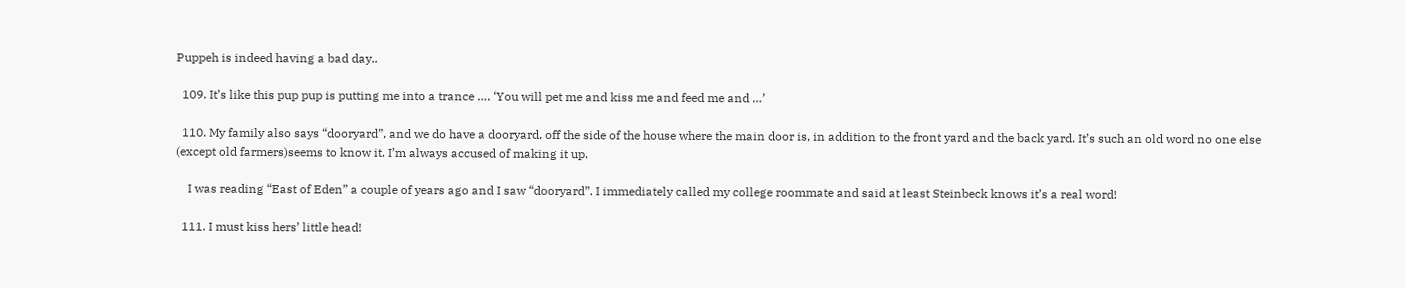Puppeh is indeed having a bad day..

  109. It’s like this pup pup is putting me into a trance …. ‘You will pet me and kiss me and feed me and …’

  110. My family also says “dooryard”, and we do have a dooryard, off the side of the house where the main door is, in addition to the front yard and the back yard. It’s such an old word no one else (except old farmers)seems to know it. I’m always accused of making it up.

    I was reading “East of Eden” a couple of years ago and I saw “dooryard”. I immediately called my college roommate and said at least Steinbeck knows it’s a real word!

  111. I must kiss hers’ little head!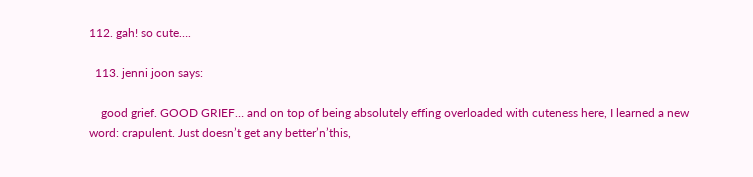112. gah! so cute….

  113. jenni joon says:

    good grief. GOOD GRIEF… and on top of being absolutely effing overloaded with cuteness here, I learned a new word: crapulent. Just doesn’t get any better’n’this,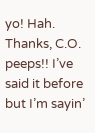yo! Hah. Thanks, C.O. peeps!! I’ve said it before but I’m sayin’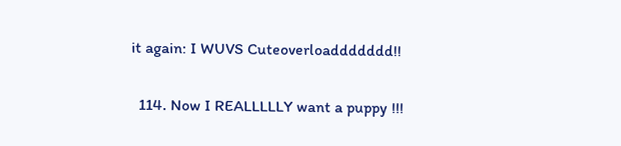it again: I WUVS Cuteoverloaddddddd!!

  114. Now I REALLLLLY want a puppy !!!